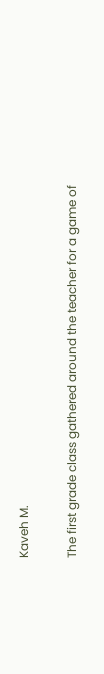Kaveh M.

The first grade class gathered around the teacher for a game of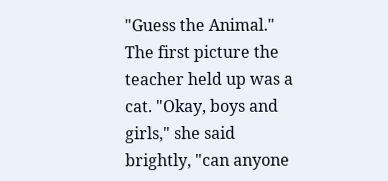"Guess the Animal." The first picture the teacher held up was a cat. "Okay, boys and girls," she said brightly, "can anyone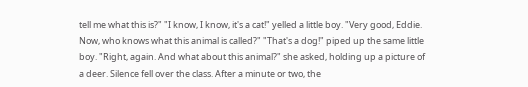tell me what this is?" "I know, I know, it's a cat!" yelled a little boy. "Very good, Eddie. Now, who knows what this animal is called?" "That's a dog!" piped up the same little boy. "Right, again. And what about this animal?" she asked, holding up a picture of a deer. Silence fell over the class. After a minute or two, the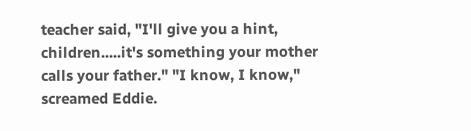teacher said, "I'll give you a hint, children.....it's something your mother calls your father." "I know, I know," screamed Eddie.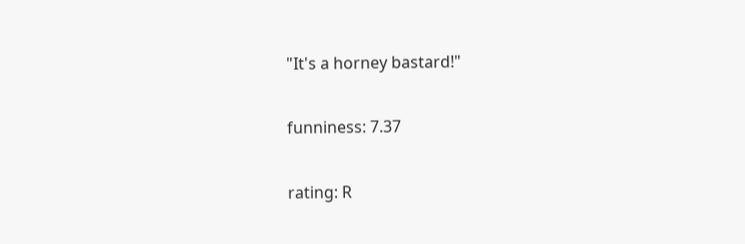"It's a horney bastard!"

funniness: 7.37

rating: R